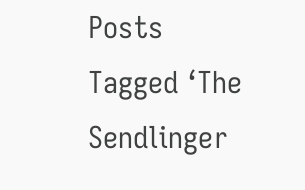Posts Tagged ‘The Sendlinger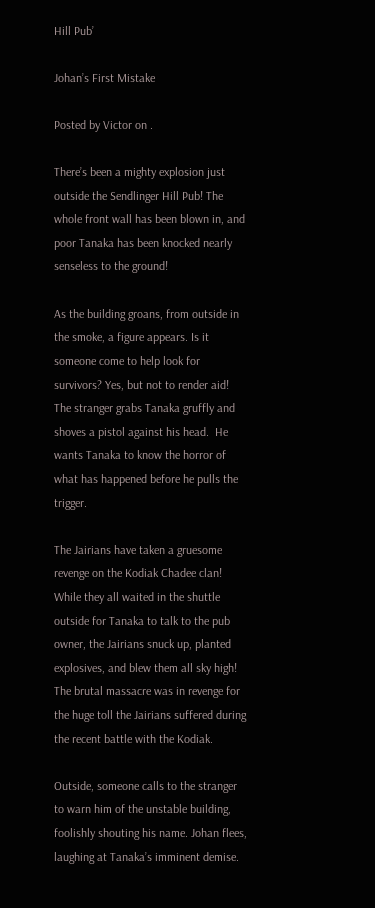Hill Pub’

Johan’s First Mistake

Posted by Victor on .

There’s been a mighty explosion just outside the Sendlinger Hill Pub! The whole front wall has been blown in, and poor Tanaka has been knocked nearly senseless to the ground!

As the building groans, from outside in the smoke, a figure appears. Is it someone come to help look for survivors? Yes, but not to render aid!  The stranger grabs Tanaka gruffly and shoves a pistol against his head.  He wants Tanaka to know the horror of what has happened before he pulls the trigger.

The Jairians have taken a gruesome revenge on the Kodiak Chadee clan! While they all waited in the shuttle outside for Tanaka to talk to the pub owner, the Jairians snuck up, planted explosives, and blew them all sky high!  The brutal massacre was in revenge for the huge toll the Jairians suffered during the recent battle with the Kodiak.

Outside, someone calls to the stranger to warn him of the unstable building, foolishly shouting his name. Johan flees, laughing at Tanaka’s imminent demise.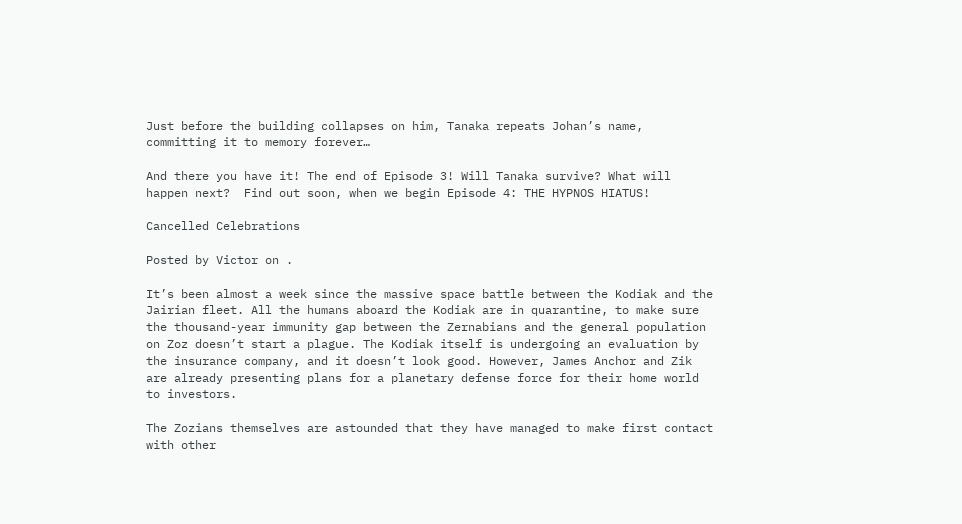Just before the building collapses on him, Tanaka repeats Johan’s name, committing it to memory forever…

And there you have it! The end of Episode 3! Will Tanaka survive? What will happen next?  Find out soon, when we begin Episode 4: THE HYPNOS HIATUS!

Cancelled Celebrations

Posted by Victor on .

It’s been almost a week since the massive space battle between the Kodiak and the Jairian fleet. All the humans aboard the Kodiak are in quarantine, to make sure the thousand-year immunity gap between the Zernabians and the general population on Zoz doesn’t start a plague. The Kodiak itself is undergoing an evaluation by the insurance company, and it doesn’t look good. However, James Anchor and Zik are already presenting plans for a planetary defense force for their home world to investors.

The Zozians themselves are astounded that they have managed to make first contact with other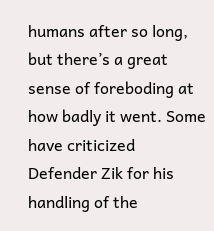humans after so long, but there’s a great sense of foreboding at how badly it went. Some have criticized Defender Zik for his handling of the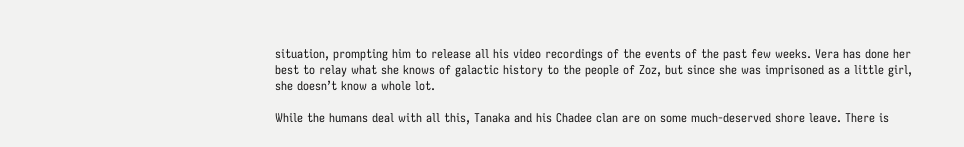situation, prompting him to release all his video recordings of the events of the past few weeks. Vera has done her best to relay what she knows of galactic history to the people of Zoz, but since she was imprisoned as a little girl, she doesn’t know a whole lot.

While the humans deal with all this, Tanaka and his Chadee clan are on some much-deserved shore leave. There is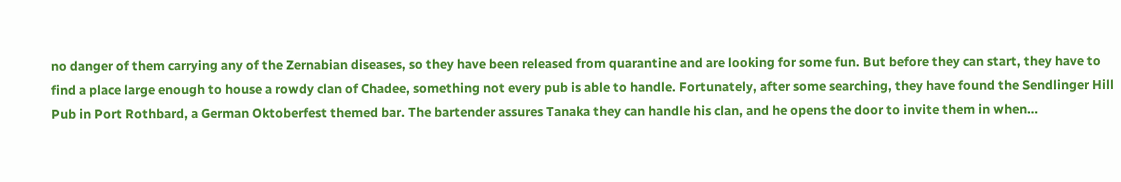no danger of them carrying any of the Zernabian diseases, so they have been released from quarantine and are looking for some fun. But before they can start, they have to find a place large enough to house a rowdy clan of Chadee, something not every pub is able to handle. Fortunately, after some searching, they have found the Sendlinger Hill Pub in Port Rothbard, a German Oktoberfest themed bar. The bartender assures Tanaka they can handle his clan, and he opens the door to invite them in when…